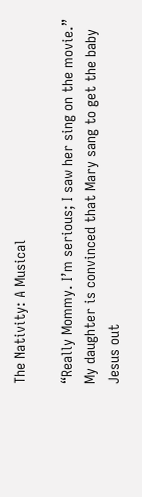The Nativity: A Musical

“Really Mommy. I’m serious; I saw her sing on the movie.”
My daughter is convinced that Mary sang to get the baby Jesus out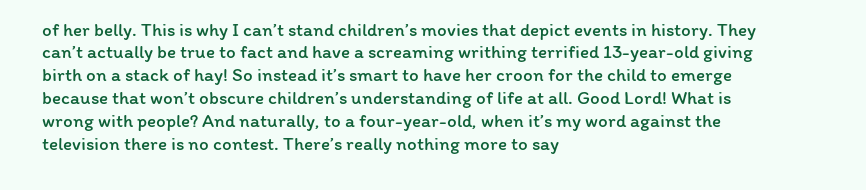of her belly. This is why I can’t stand children’s movies that depict events in history. They can’t actually be true to fact and have a screaming writhing terrified 13-year-old giving birth on a stack of hay! So instead it’s smart to have her croon for the child to emerge because that won’t obscure children’s understanding of life at all. Good Lord! What is wrong with people? And naturally, to a four-year-old, when it’s my word against the television there is no contest. There’s really nothing more to say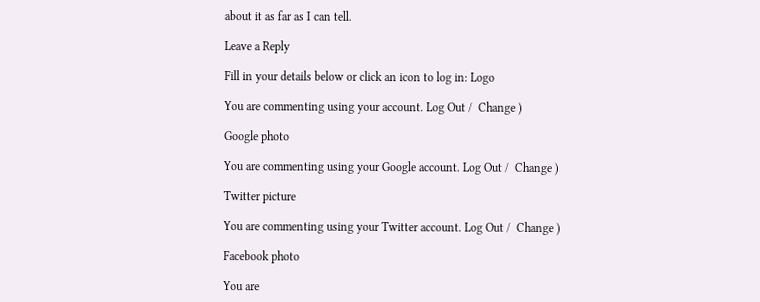about it as far as I can tell.

Leave a Reply

Fill in your details below or click an icon to log in: Logo

You are commenting using your account. Log Out /  Change )

Google photo

You are commenting using your Google account. Log Out /  Change )

Twitter picture

You are commenting using your Twitter account. Log Out /  Change )

Facebook photo

You are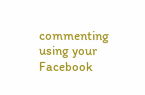commenting using your Facebook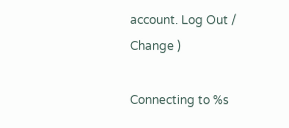account. Log Out /  Change )

Connecting to %s